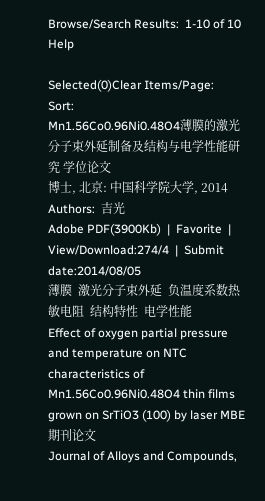Browse/Search Results:  1-10 of 10 Help

Selected(0)Clear Items/Page:    Sort:
Mn1.56Co0.96Ni0.48O4薄膜的激光分子束外延制备及结构与电学性能研究 学位论文
博士, 北京: 中国科学院大学, 2014
Authors:  吉光
Adobe PDF(3900Kb)  |  Favorite  |  View/Download:274/4  |  Submit date:2014/08/05
薄膜  激光分子束外延  负温度系数热敏电阻  结构特性  电学性能
Effect of oxygen partial pressure and temperature on NTC characteristics of Mn1.56Co0.96Ni0.48O4 thin films grown on SrTiO3 (100) by laser MBE 期刊论文
Journal of Alloys and Compounds,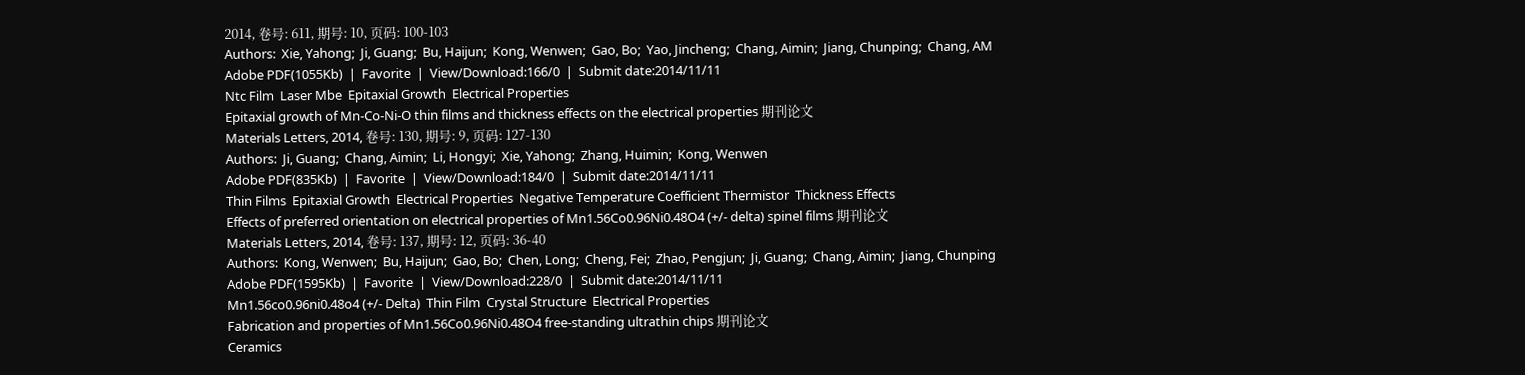2014, 卷号: 611, 期号: 10, 页码: 100-103
Authors:  Xie, Yahong;  Ji, Guang;  Bu, Haijun;  Kong, Wenwen;  Gao, Bo;  Yao, Jincheng;  Chang, Aimin;  Jiang, Chunping;  Chang, AM
Adobe PDF(1055Kb)  |  Favorite  |  View/Download:166/0  |  Submit date:2014/11/11
Ntc Film  Laser Mbe  Epitaxial Growth  Electrical Properties
Epitaxial growth of Mn-Co-Ni-O thin films and thickness effects on the electrical properties 期刊论文
Materials Letters, 2014, 卷号: 130, 期号: 9, 页码: 127-130
Authors:  Ji, Guang;  Chang, Aimin;  Li, Hongyi;  Xie, Yahong;  Zhang, Huimin;  Kong, Wenwen
Adobe PDF(835Kb)  |  Favorite  |  View/Download:184/0  |  Submit date:2014/11/11
Thin Films  Epitaxial Growth  Electrical Properties  Negative Temperature Coefficient Thermistor  Thickness Effects
Effects of preferred orientation on electrical properties of Mn1.56Co0.96Ni0.48O4 (+/- delta) spinel films 期刊论文
Materials Letters, 2014, 卷号: 137, 期号: 12, 页码: 36-40
Authors:  Kong, Wenwen;  Bu, Haijun;  Gao, Bo;  Chen, Long;  Cheng, Fei;  Zhao, Pengjun;  Ji, Guang;  Chang, Aimin;  Jiang, Chunping
Adobe PDF(1595Kb)  |  Favorite  |  View/Download:228/0  |  Submit date:2014/11/11
Mn1.56co0.96ni0.48o4 (+/- Delta)  Thin Film  Crystal Structure  Electrical Properties
Fabrication and properties of Mn1.56Co0.96Ni0.48O4 free-standing ultrathin chips 期刊论文
Ceramics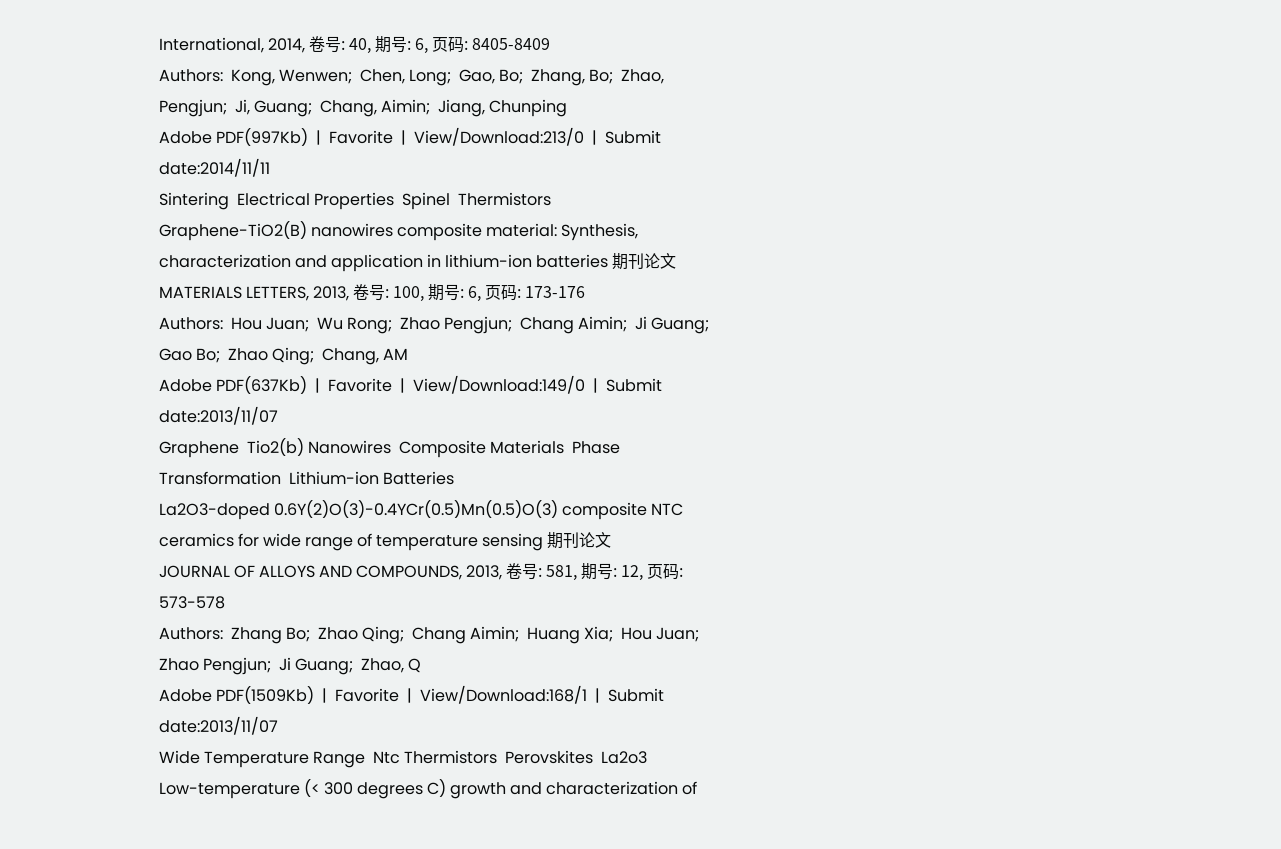International, 2014, 卷号: 40, 期号: 6, 页码: 8405-8409
Authors:  Kong, Wenwen;  Chen, Long;  Gao, Bo;  Zhang, Bo;  Zhao, Pengjun;  Ji, Guang;  Chang, Aimin;  Jiang, Chunping
Adobe PDF(997Kb)  |  Favorite  |  View/Download:213/0  |  Submit date:2014/11/11
Sintering  Electrical Properties  Spinel  Thermistors
Graphene-TiO2(B) nanowires composite material: Synthesis, characterization and application in lithium-ion batteries 期刊论文
MATERIALS LETTERS, 2013, 卷号: 100, 期号: 6, 页码: 173-176
Authors:  Hou Juan;  Wu Rong;  Zhao Pengjun;  Chang Aimin;  Ji Guang;  Gao Bo;  Zhao Qing;  Chang, AM
Adobe PDF(637Kb)  |  Favorite  |  View/Download:149/0  |  Submit date:2013/11/07
Graphene  Tio2(b) Nanowires  Composite Materials  Phase Transformation  Lithium-ion Batteries
La2O3-doped 0.6Y(2)O(3)-0.4YCr(0.5)Mn(0.5)O(3) composite NTC ceramics for wide range of temperature sensing 期刊论文
JOURNAL OF ALLOYS AND COMPOUNDS, 2013, 卷号: 581, 期号: 12, 页码: 573-578
Authors:  Zhang Bo;  Zhao Qing;  Chang Aimin;  Huang Xia;  Hou Juan;  Zhao Pengjun;  Ji Guang;  Zhao, Q
Adobe PDF(1509Kb)  |  Favorite  |  View/Download:168/1  |  Submit date:2013/11/07
Wide Temperature Range  Ntc Thermistors  Perovskites  La2o3
Low-temperature (< 300 degrees C) growth and characterization of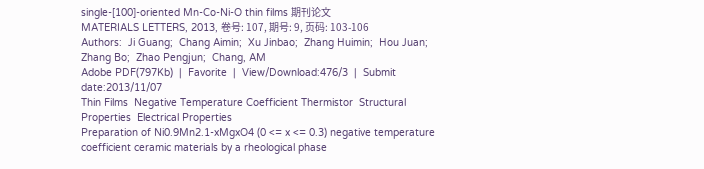single-[100]-oriented Mn-Co-Ni-O thin films 期刊论文
MATERIALS LETTERS, 2013, 卷号: 107, 期号: 9, 页码: 103-106
Authors:  Ji Guang;  Chang Aimin;  Xu Jinbao;  Zhang Huimin;  Hou Juan;  Zhang Bo;  Zhao Pengjun;  Chang, AM
Adobe PDF(797Kb)  |  Favorite  |  View/Download:476/3  |  Submit date:2013/11/07
Thin Films  Negative Temperature Coefficient Thermistor  Structural Properties  Electrical Properties
Preparation of Ni0.9Mn2.1-xMgxO4 (0 <= x <= 0.3) negative temperature coefficient ceramic materials by a rheological phase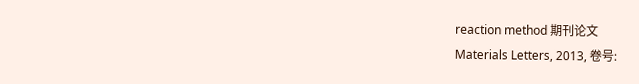reaction method 期刊论文
Materials Letters, 2013, 卷号: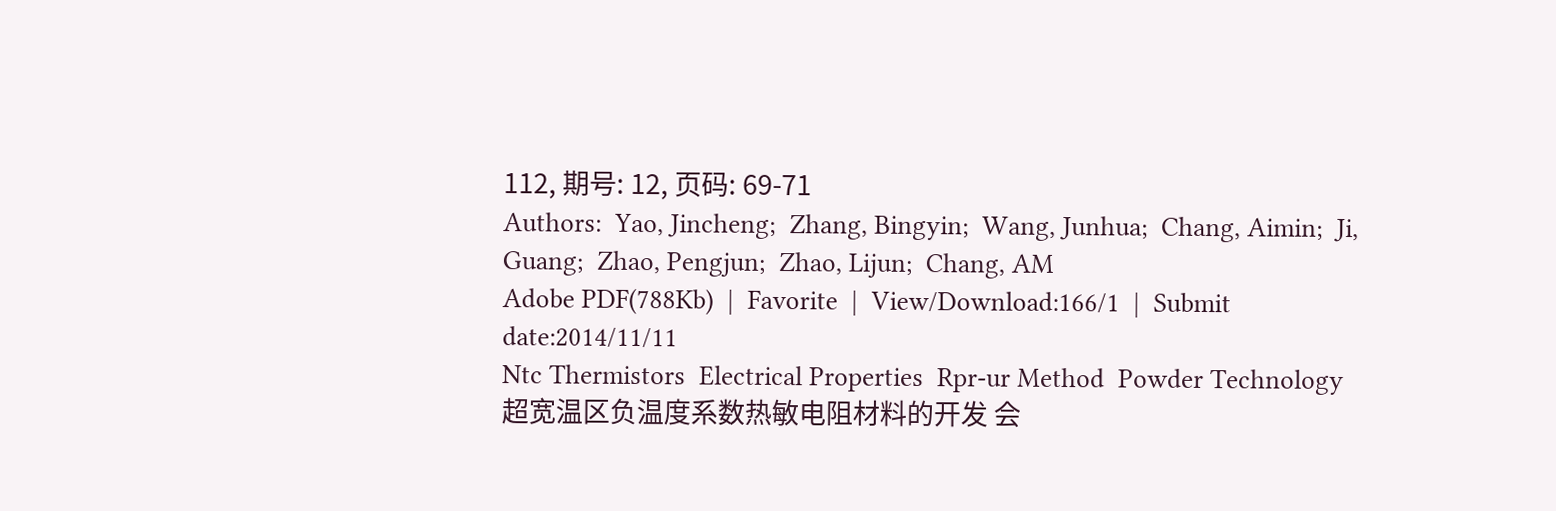112, 期号: 12, 页码: 69-71
Authors:  Yao, Jincheng;  Zhang, Bingyin;  Wang, Junhua;  Chang, Aimin;  Ji, Guang;  Zhao, Pengjun;  Zhao, Lijun;  Chang, AM
Adobe PDF(788Kb)  |  Favorite  |  View/Download:166/1  |  Submit date:2014/11/11
Ntc Thermistors  Electrical Properties  Rpr-ur Method  Powder Technology
超宽温区负温度系数热敏电阻材料的开发 会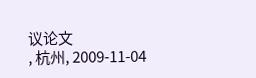议论文
, 杭州, 2009-11-04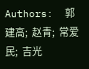Authors:  郭建高;  赵青;  常爱民;  吉光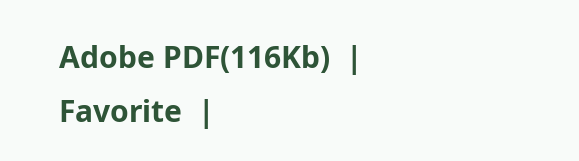Adobe PDF(116Kb)  |  Favorite  |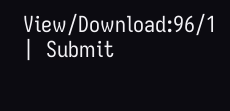View/Download:96/1  |  Submit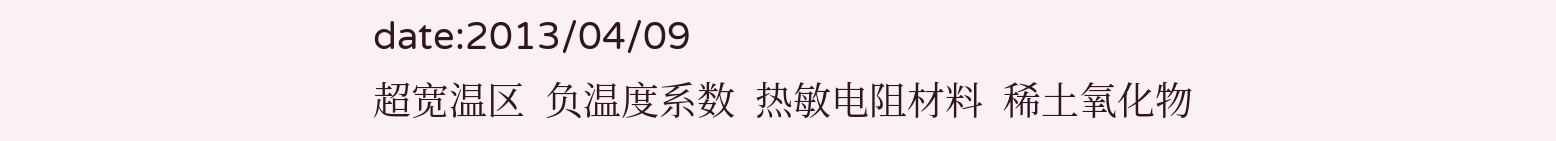date:2013/04/09
超宽温区  负温度系数  热敏电阻材料  稀土氧化物